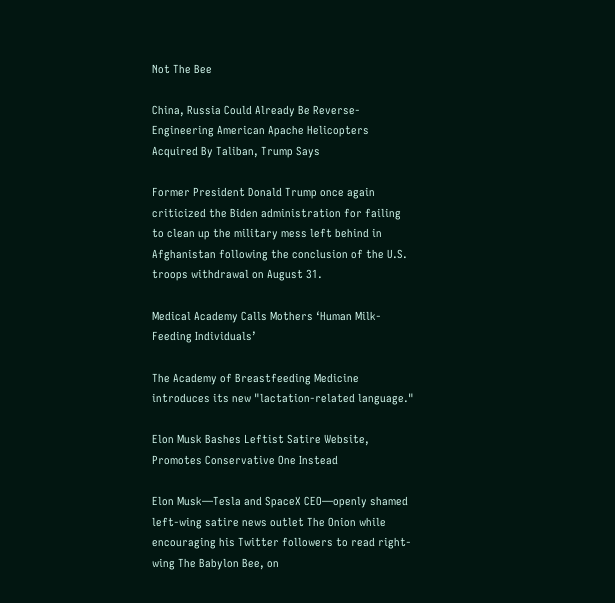Not The Bee

China, Russia Could Already Be Reverse-Engineering American Apache Helicopters Acquired By Taliban, Trump Says

Former President Donald Trump once again criticized the Biden administration for failing to clean up the military mess left behind in Afghanistan following the conclusion of the U.S. troops withdrawal on August 31.

Medical Academy Calls Mothers ‘Human Milk-Feeding Individuals’

The Academy of Breastfeeding Medicine introduces its new "lactation-related language."

Elon Musk Bashes Leftist Satire Website, Promotes Conservative One Instead

Elon Musk—Tesla and SpaceX CEO—openly shamed left-wing satire news outlet The Onion while encouraging his Twitter followers to read right-wing The Babylon Bee, on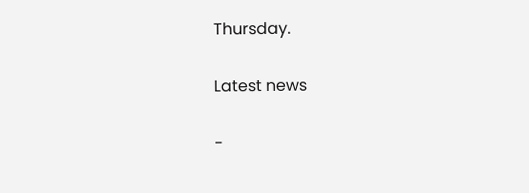Thursday.

Latest news

-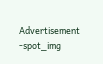Advertisement -spot_img